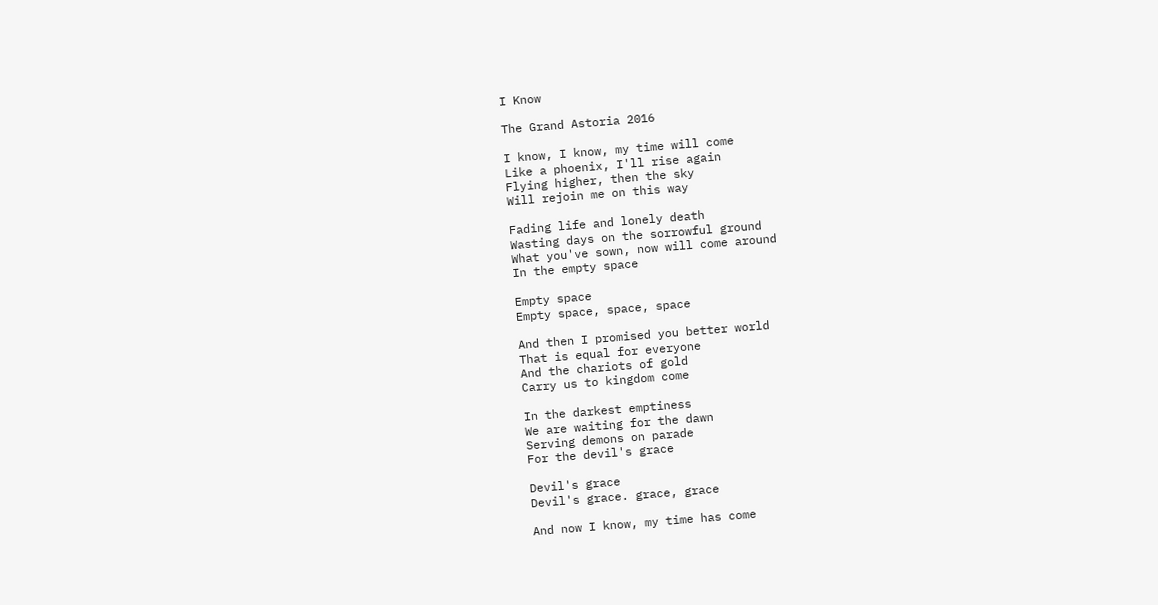I Know

The Grand Astoria 2016

I know, I know, my time will come
Like a phoenix, I'll rise again
Flying higher, then the sky
Will rejoin me on this way

Fading life and lonely death
Wasting days on the sorrowful ground
What you've sown, now will come around
In the empty space

Empty space
Empty space, space, space

And then I promised you better world
That is equal for everyone
And the chariots of gold
Carry us to kingdom come

In the darkest emptiness
We are waiting for the dawn
Serving demons on parade
For the devil's grace

Devil's grace
Devil's grace. grace, grace

And now I know, my time has come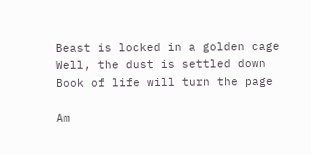Beast is locked in a golden cage
Well, the dust is settled down
Book of life will turn the page

Am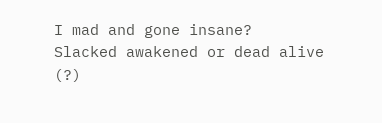I mad and gone insane?
Slacked awakened or dead alive (?)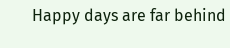Happy days are far behind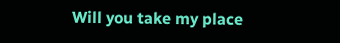Will you take my place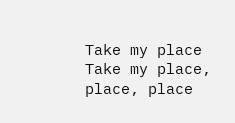Take my place
Take my place, place, place